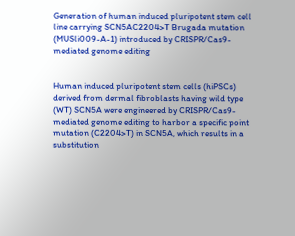Generation of human induced pluripotent stem cell line carrying SCN5AC2204>T Brugada mutation (MUSli009-A-1) introduced by CRISPR/Cas9-mediated genome editing


Human induced pluripotent stem cells (hiPSCs) derived from dermal fibroblasts having wild type (WT) SCN5A were engineered by CRISPR/Cas9-mediated genome editing to harbor a specific point mutation (C2204>T) in SCN5A, which results in a substitution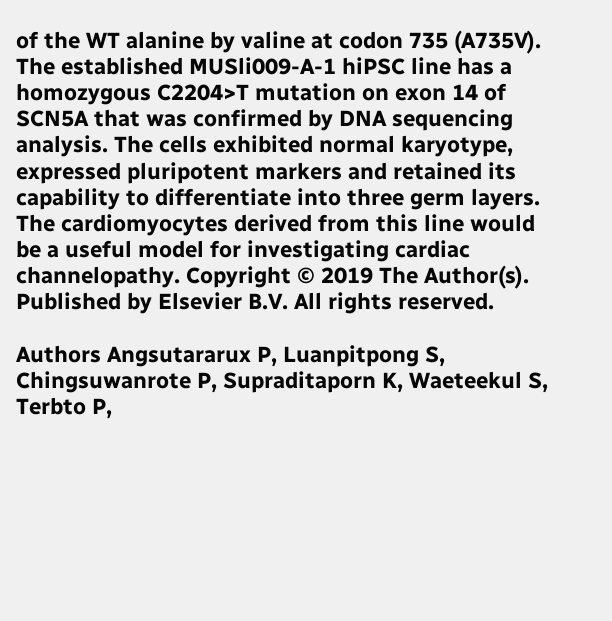of the WT alanine by valine at codon 735 (A735V). The established MUSli009-A-1 hiPSC line has a homozygous C2204>T mutation on exon 14 of SCN5A that was confirmed by DNA sequencing analysis. The cells exhibited normal karyotype, expressed pluripotent markers and retained its capability to differentiate into three germ layers. The cardiomyocytes derived from this line would be a useful model for investigating cardiac channelopathy. Copyright © 2019 The Author(s). Published by Elsevier B.V. All rights reserved.

Authors Angsutararux P, Luanpitpong S, Chingsuwanrote P, Supraditaporn K, Waeteekul S, Terbto P,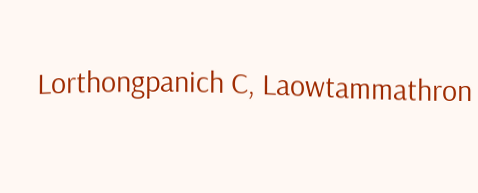Lorthongpanich C, Laowtammathron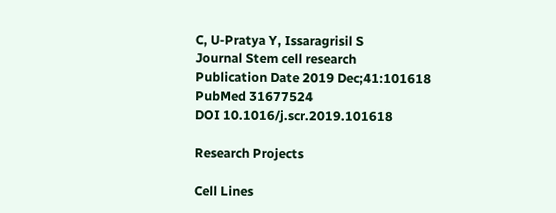C, U-Pratya Y, Issaragrisil S
Journal Stem cell research
Publication Date 2019 Dec;41:101618
PubMed 31677524
DOI 10.1016/j.scr.2019.101618

Research Projects

Cell Lines